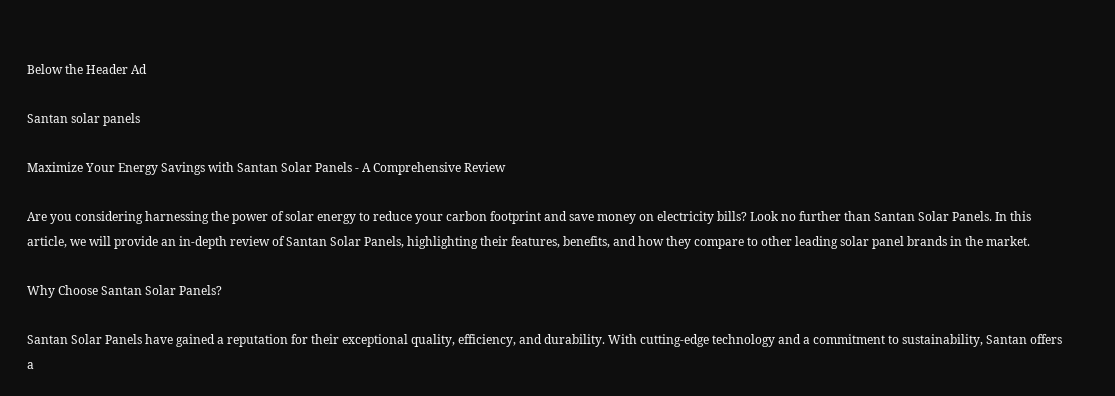Below the Header Ad

Santan solar panels

Maximize Your Energy Savings with Santan Solar Panels - A Comprehensive Review

Are you considering harnessing the power of solar energy to reduce your carbon footprint and save money on electricity bills? Look no further than Santan Solar Panels. In this article, we will provide an in-depth review of Santan Solar Panels, highlighting their features, benefits, and how they compare to other leading solar panel brands in the market.

Why Choose Santan Solar Panels?

Santan Solar Panels have gained a reputation for their exceptional quality, efficiency, and durability. With cutting-edge technology and a commitment to sustainability, Santan offers a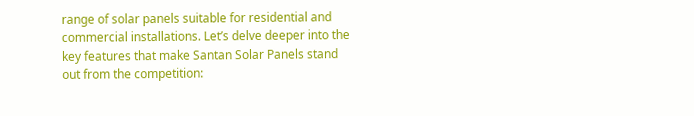range of solar panels suitable for residential and commercial installations. Let’s delve deeper into the key features that make Santan Solar Panels stand out from the competition: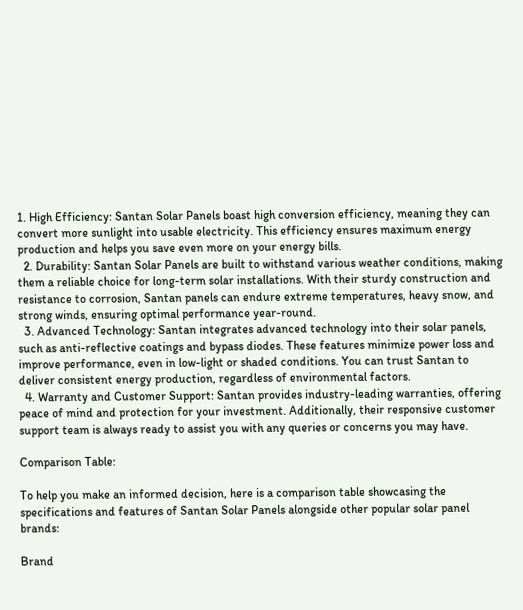1. High Efficiency: Santan Solar Panels boast high conversion efficiency, meaning they can convert more sunlight into usable electricity. This efficiency ensures maximum energy production and helps you save even more on your energy bills.
  2. Durability: Santan Solar Panels are built to withstand various weather conditions, making them a reliable choice for long-term solar installations. With their sturdy construction and resistance to corrosion, Santan panels can endure extreme temperatures, heavy snow, and strong winds, ensuring optimal performance year-round.
  3. Advanced Technology: Santan integrates advanced technology into their solar panels, such as anti-reflective coatings and bypass diodes. These features minimize power loss and improve performance, even in low-light or shaded conditions. You can trust Santan to deliver consistent energy production, regardless of environmental factors.
  4. Warranty and Customer Support: Santan provides industry-leading warranties, offering peace of mind and protection for your investment. Additionally, their responsive customer support team is always ready to assist you with any queries or concerns you may have.

Comparison Table:

To help you make an informed decision, here is a comparison table showcasing the specifications and features of Santan Solar Panels alongside other popular solar panel brands:

Brand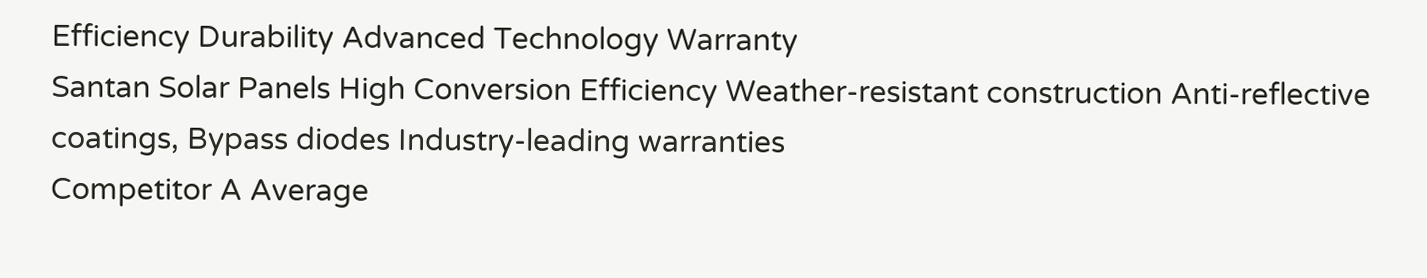Efficiency Durability Advanced Technology Warranty
Santan Solar Panels High Conversion Efficiency Weather-resistant construction Anti-reflective coatings, Bypass diodes Industry-leading warranties
Competitor A Average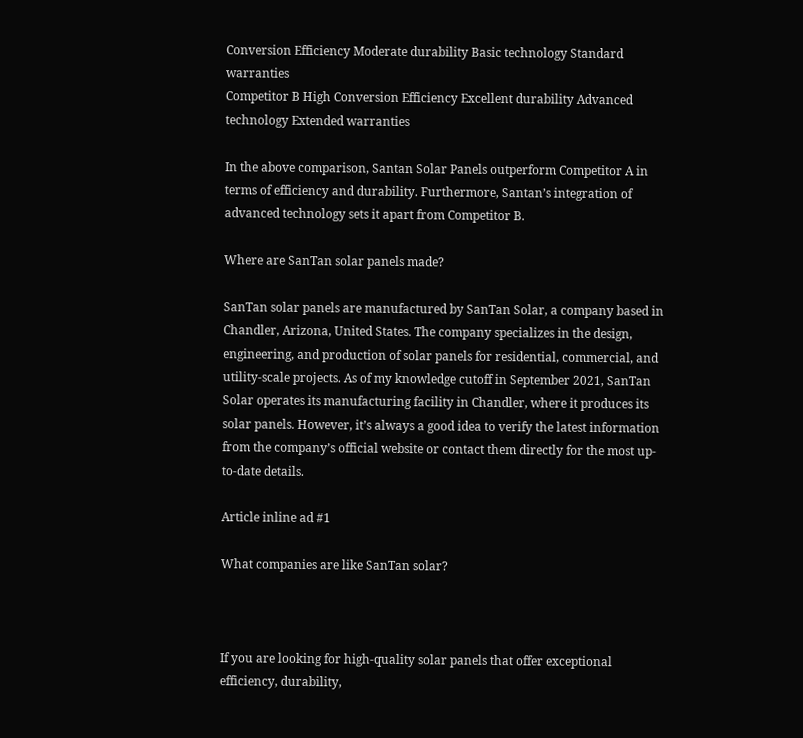Conversion Efficiency Moderate durability Basic technology Standard warranties
Competitor B High Conversion Efficiency Excellent durability Advanced technology Extended warranties

In the above comparison, Santan Solar Panels outperform Competitor A in terms of efficiency and durability. Furthermore, Santan’s integration of advanced technology sets it apart from Competitor B.

Where are SanTan solar panels made?

SanTan solar panels are manufactured by SanTan Solar, a company based in Chandler, Arizona, United States. The company specializes in the design, engineering, and production of solar panels for residential, commercial, and utility-scale projects. As of my knowledge cutoff in September 2021, SanTan Solar operates its manufacturing facility in Chandler, where it produces its solar panels. However, it’s always a good idea to verify the latest information from the company’s official website or contact them directly for the most up-to-date details.

Article inline ad #1

What companies are like SanTan solar?



If you are looking for high-quality solar panels that offer exceptional efficiency, durability,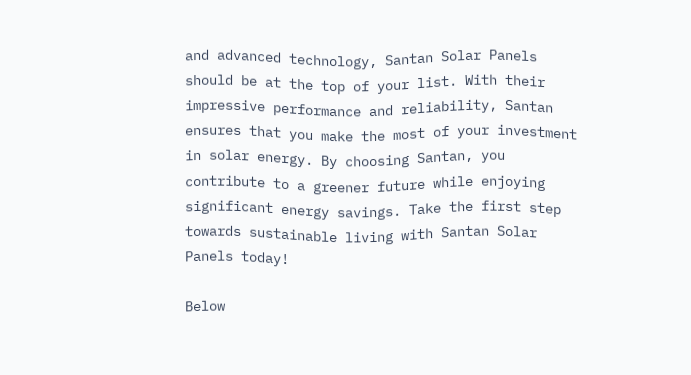and advanced technology, Santan Solar Panels should be at the top of your list. With their impressive performance and reliability, Santan ensures that you make the most of your investment in solar energy. By choosing Santan, you contribute to a greener future while enjoying significant energy savings. Take the first step towards sustainable living with Santan Solar Panels today!

Below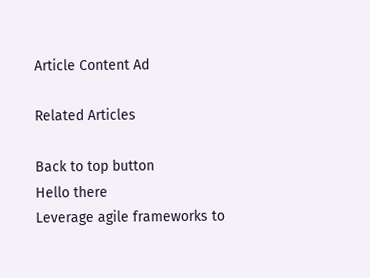Article Content Ad

Related Articles

Back to top button
Hello there
Leverage agile frameworks to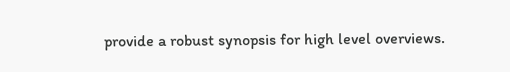provide a robust synopsis for high level overviews.